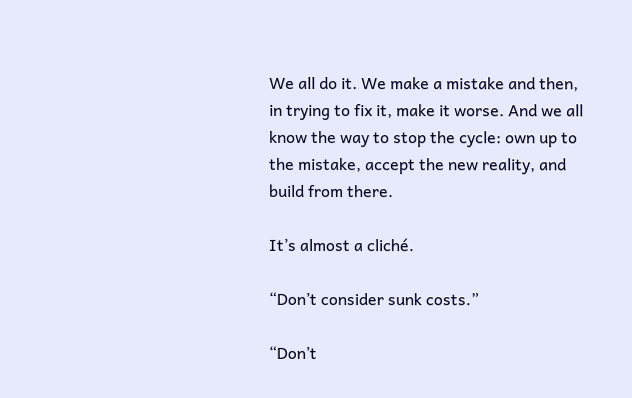We all do it. We make a mistake and then, in trying to fix it, make it worse. And we all know the way to stop the cycle: own up to the mistake, accept the new reality, and build from there.

It’s almost a cliché.

“Don’t consider sunk costs.”

“Don’t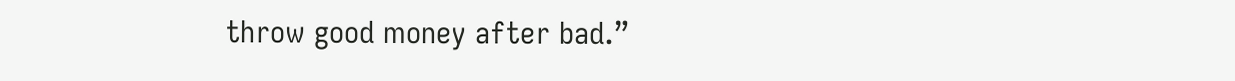throw good money after bad.”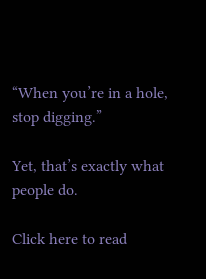“When you’re in a hole, stop digging.”

Yet, that’s exactly what people do.

Click here to read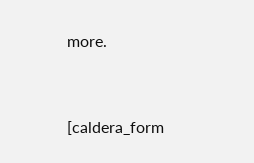more.


[caldera_form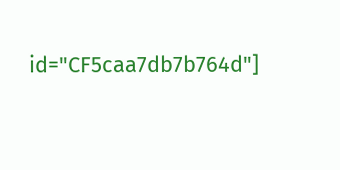id="CF5caa7db7b764d"]